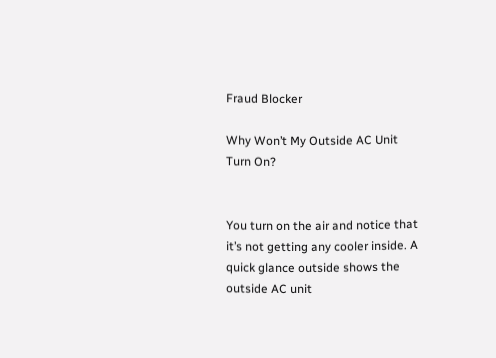Fraud Blocker

Why Won’t My Outside AC Unit Turn On?


You turn on the air and notice that it’s not getting any cooler inside. A quick glance outside shows the outside AC unit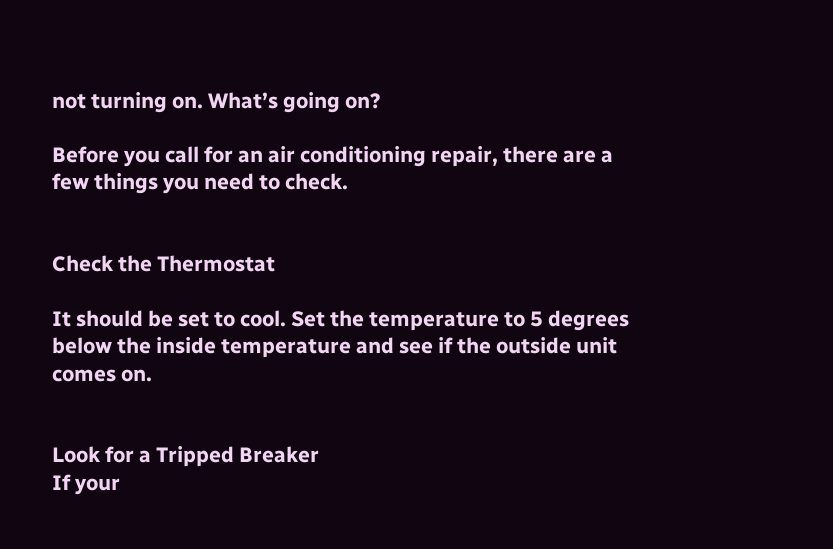not turning on. What’s going on?

Before you call for an air conditioning repair, there are a few things you need to check.


Check the Thermostat

It should be set to cool. Set the temperature to 5 degrees below the inside temperature and see if the outside unit comes on.


Look for a Tripped Breaker
If your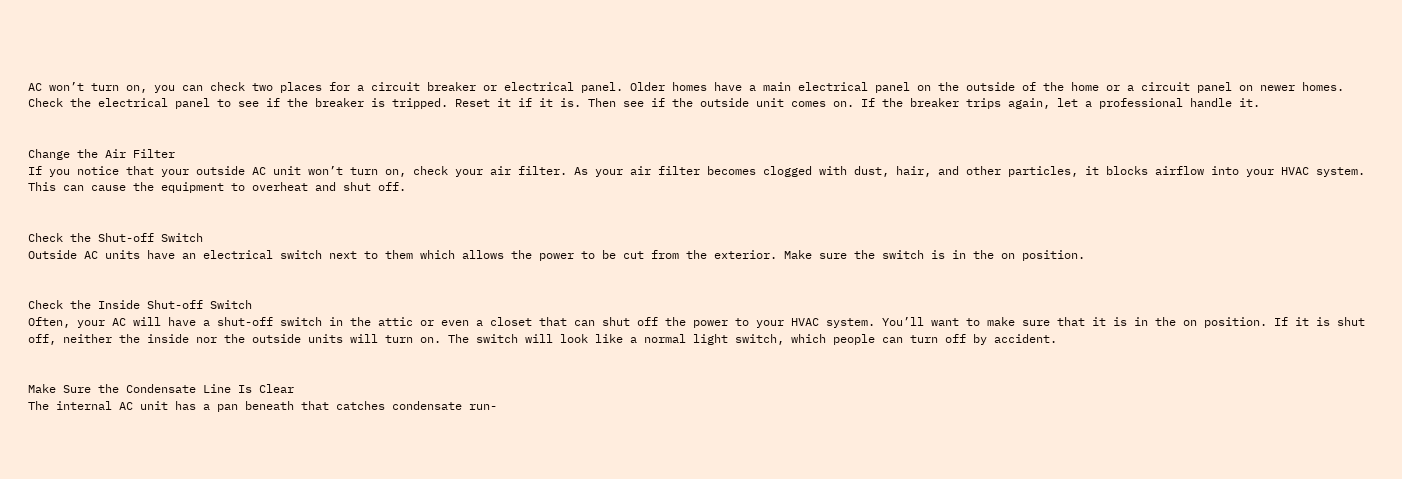AC won’t turn on, you can check two places for a circuit breaker or electrical panel. Older homes have a main electrical panel on the outside of the home or a circuit panel on newer homes. Check the electrical panel to see if the breaker is tripped. Reset it if it is. Then see if the outside unit comes on. If the breaker trips again, let a professional handle it.


Change the Air Filter
If you notice that your outside AC unit won’t turn on, check your air filter. As your air filter becomes clogged with dust, hair, and other particles, it blocks airflow into your HVAC system. This can cause the equipment to overheat and shut off.


Check the Shut-off Switch
Outside AC units have an electrical switch next to them which allows the power to be cut from the exterior. Make sure the switch is in the on position.


Check the Inside Shut-off Switch
Often, your AC will have a shut-off switch in the attic or even a closet that can shut off the power to your HVAC system. You’ll want to make sure that it is in the on position. If it is shut off, neither the inside nor the outside units will turn on. The switch will look like a normal light switch, which people can turn off by accident.


Make Sure the Condensate Line Is Clear
The internal AC unit has a pan beneath that catches condensate run-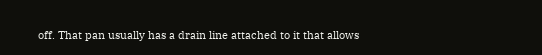off. That pan usually has a drain line attached to it that allows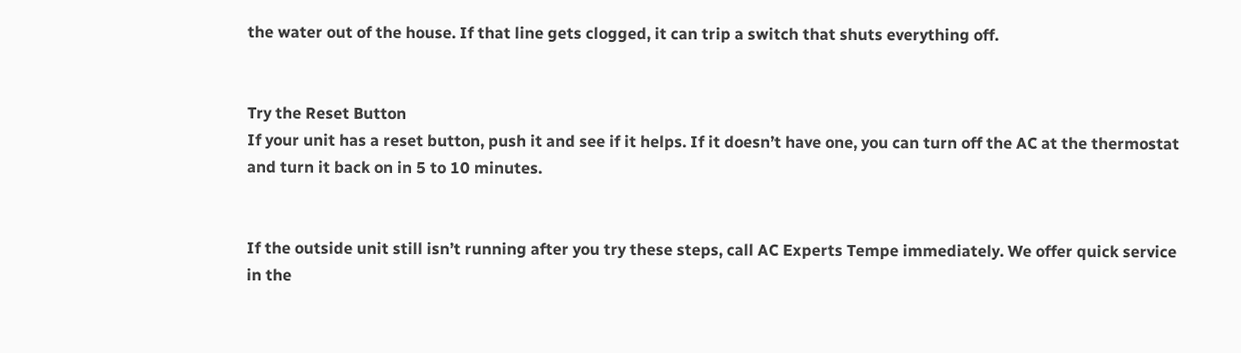the water out of the house. If that line gets clogged, it can trip a switch that shuts everything off.


Try the Reset Button
If your unit has a reset button, push it and see if it helps. If it doesn’t have one, you can turn off the AC at the thermostat and turn it back on in 5 to 10 minutes.


If the outside unit still isn’t running after you try these steps, call AC Experts Tempe immediately. We offer quick service in the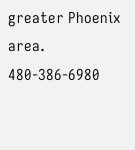greater Phoenix area.   480-386-6980